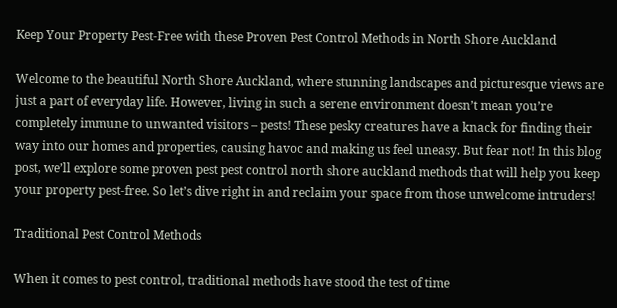Keep Your Property Pest-Free with these Proven Pest Control Methods in North Shore Auckland

Welcome to the beautiful North Shore Auckland, where stunning landscapes and picturesque views are just a part of everyday life. However, living in such a serene environment doesn’t mean you’re completely immune to unwanted visitors – pests! These pesky creatures have a knack for finding their way into our homes and properties, causing havoc and making us feel uneasy. But fear not! In this blog post, we’ll explore some proven pest pest control north shore auckland methods that will help you keep your property pest-free. So let’s dive right in and reclaim your space from those unwelcome intruders!

Traditional Pest Control Methods

When it comes to pest control, traditional methods have stood the test of time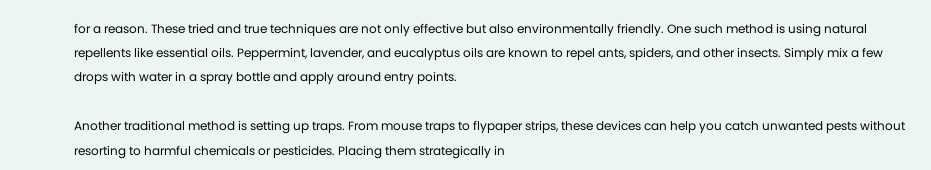for a reason. These tried and true techniques are not only effective but also environmentally friendly. One such method is using natural repellents like essential oils. Peppermint, lavender, and eucalyptus oils are known to repel ants, spiders, and other insects. Simply mix a few drops with water in a spray bottle and apply around entry points.

Another traditional method is setting up traps. From mouse traps to flypaper strips, these devices can help you catch unwanted pests without resorting to harmful chemicals or pesticides. Placing them strategically in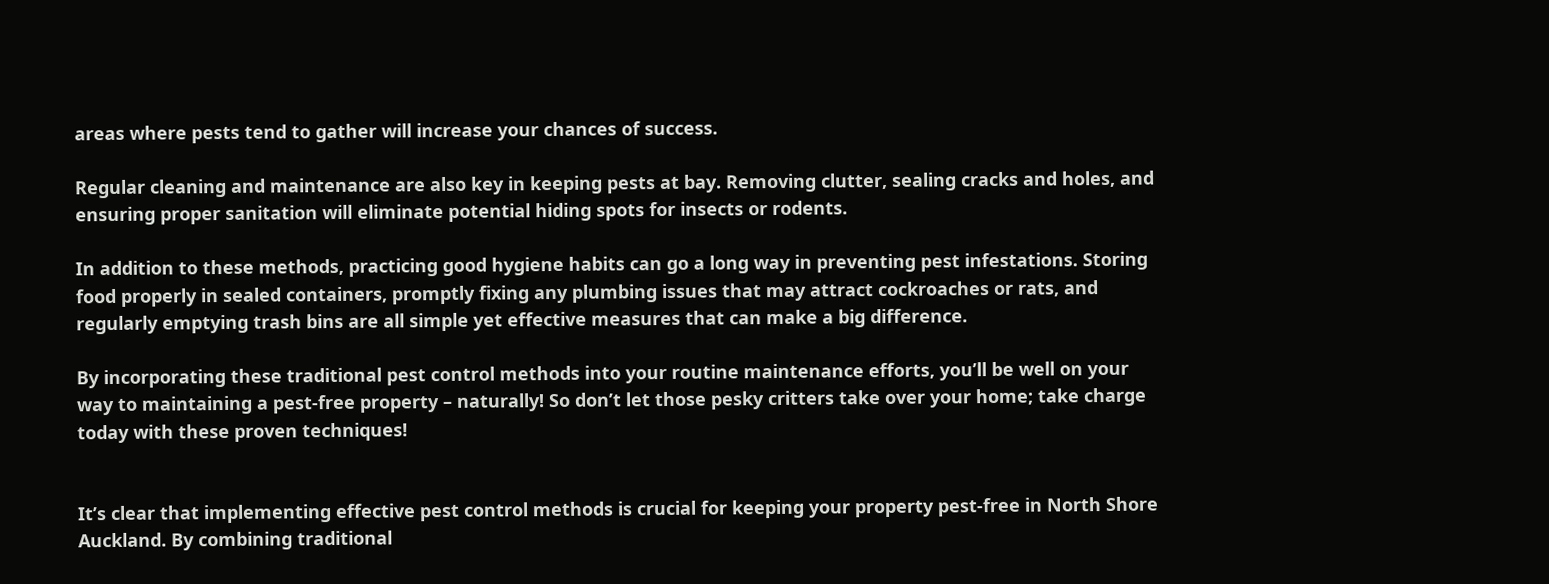areas where pests tend to gather will increase your chances of success.

Regular cleaning and maintenance are also key in keeping pests at bay. Removing clutter, sealing cracks and holes, and ensuring proper sanitation will eliminate potential hiding spots for insects or rodents.

In addition to these methods, practicing good hygiene habits can go a long way in preventing pest infestations. Storing food properly in sealed containers, promptly fixing any plumbing issues that may attract cockroaches or rats, and regularly emptying trash bins are all simple yet effective measures that can make a big difference.

By incorporating these traditional pest control methods into your routine maintenance efforts, you’ll be well on your way to maintaining a pest-free property – naturally! So don’t let those pesky critters take over your home; take charge today with these proven techniques!


It’s clear that implementing effective pest control methods is crucial for keeping your property pest-free in North Shore Auckland. By combining traditional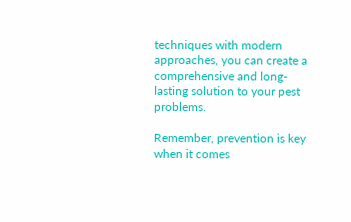techniques with modern approaches, you can create a comprehensive and long-lasting solution to your pest problems.

Remember, prevention is key when it comes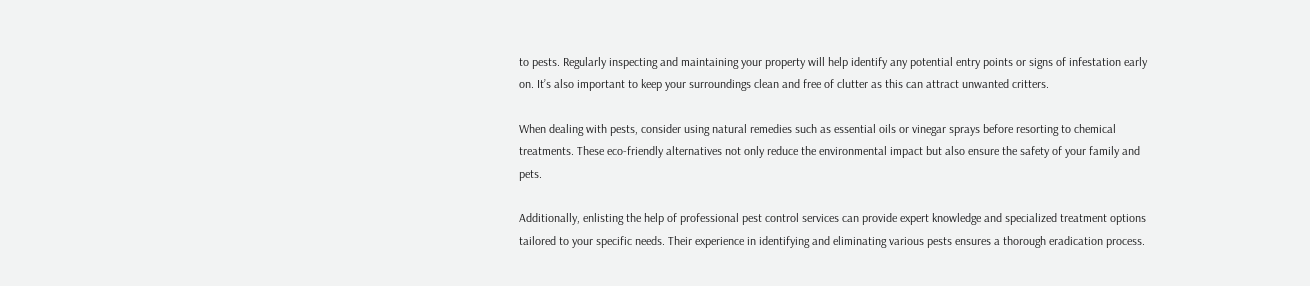to pests. Regularly inspecting and maintaining your property will help identify any potential entry points or signs of infestation early on. It’s also important to keep your surroundings clean and free of clutter as this can attract unwanted critters.

When dealing with pests, consider using natural remedies such as essential oils or vinegar sprays before resorting to chemical treatments. These eco-friendly alternatives not only reduce the environmental impact but also ensure the safety of your family and pets.

Additionally, enlisting the help of professional pest control services can provide expert knowledge and specialized treatment options tailored to your specific needs. Their experience in identifying and eliminating various pests ensures a thorough eradication process.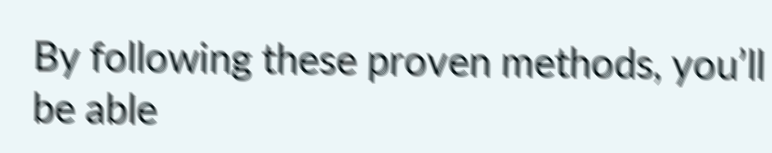By following these proven methods, you’ll be able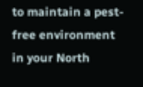to maintain a pest-free environment in your North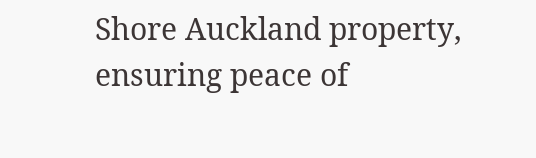Shore Auckland property, ensuring peace of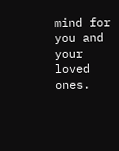mind for you and your loved ones.